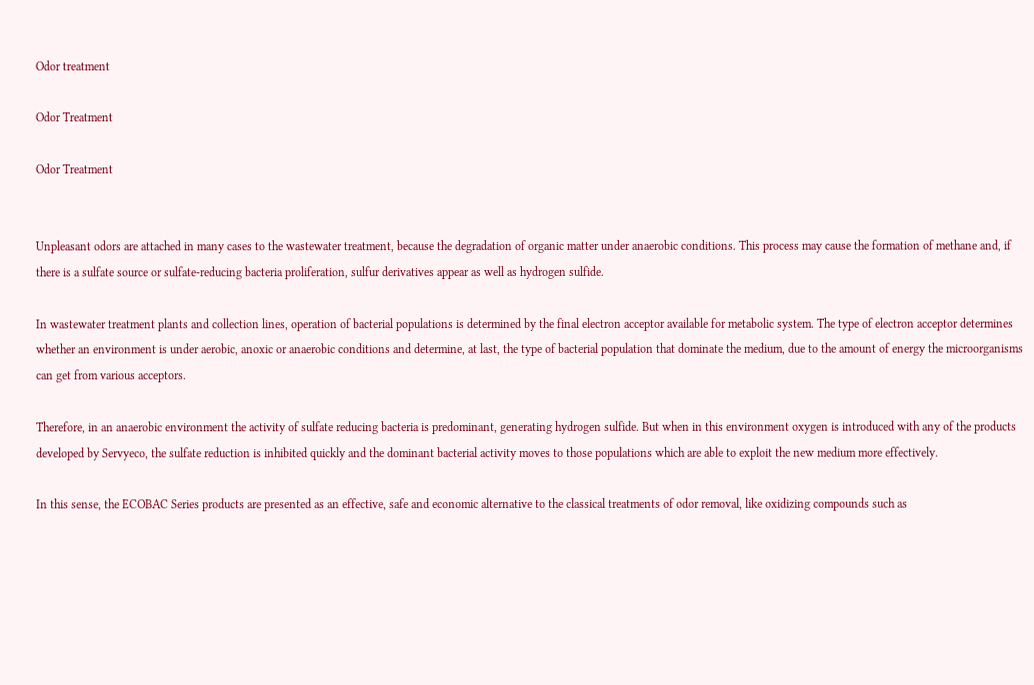Odor treatment

Odor Treatment

Odor Treatment


Unpleasant odors are attached in many cases to the wastewater treatment, because the degradation of organic matter under anaerobic conditions. This process may cause the formation of methane and, if there is a sulfate source or sulfate-reducing bacteria proliferation, sulfur derivatives appear as well as hydrogen sulfide.

In wastewater treatment plants and collection lines, operation of bacterial populations is determined by the final electron acceptor available for metabolic system. The type of electron acceptor determines whether an environment is under aerobic, anoxic or anaerobic conditions and determine, at last, the type of bacterial population that dominate the medium, due to the amount of energy the microorganisms can get from various acceptors.

Therefore, in an anaerobic environment the activity of sulfate reducing bacteria is predominant, generating hydrogen sulfide. But when in this environment oxygen is introduced with any of the products developed by Servyeco, the sulfate reduction is inhibited quickly and the dominant bacterial activity moves to those populations which are able to exploit the new medium more effectively.

In this sense, the ECOBAC Series products are presented as an effective, safe and economic alternative to the classical treatments of odor removal, like oxidizing compounds such as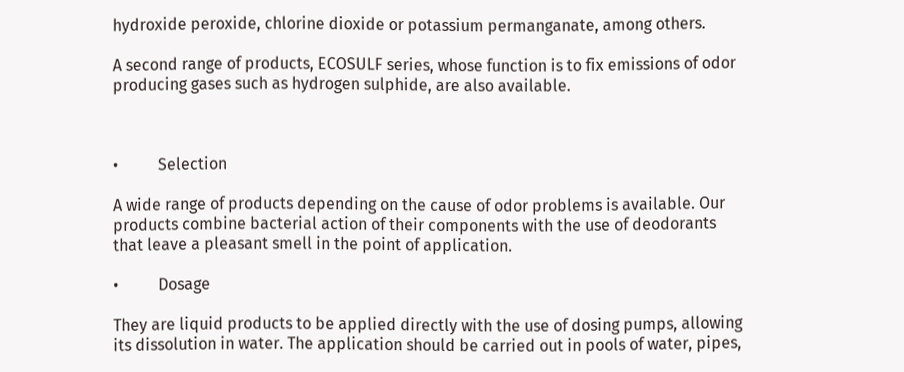hydroxide peroxide, chlorine dioxide or potassium permanganate, among others.

A second range of products, ECOSULF series, whose function is to fix emissions of odor producing gases such as hydrogen sulphide, are also available.



•          Selection

A wide range of products depending on the cause of odor problems is available. Our products combine bacterial action of their components with the use of deodorants that leave a pleasant smell in the point of application.

•          Dosage

They are liquid products to be applied directly with the use of dosing pumps, allowing its dissolution in water. The application should be carried out in pools of water, pipes,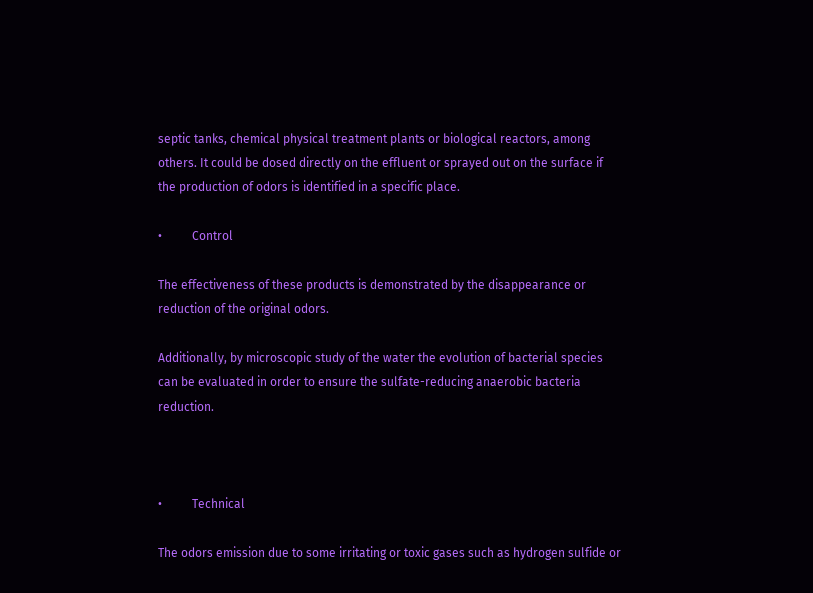septic tanks, chemical physical treatment plants or biological reactors, among others. It could be dosed directly on the effluent or sprayed out on the surface if the production of odors is identified in a specific place.

•          Control

The effectiveness of these products is demonstrated by the disappearance or reduction of the original odors.

Additionally, by microscopic study of the water the evolution of bacterial species can be evaluated in order to ensure the sulfate-reducing anaerobic bacteria reduction.



•          Technical

The odors emission due to some irritating or toxic gases such as hydrogen sulfide or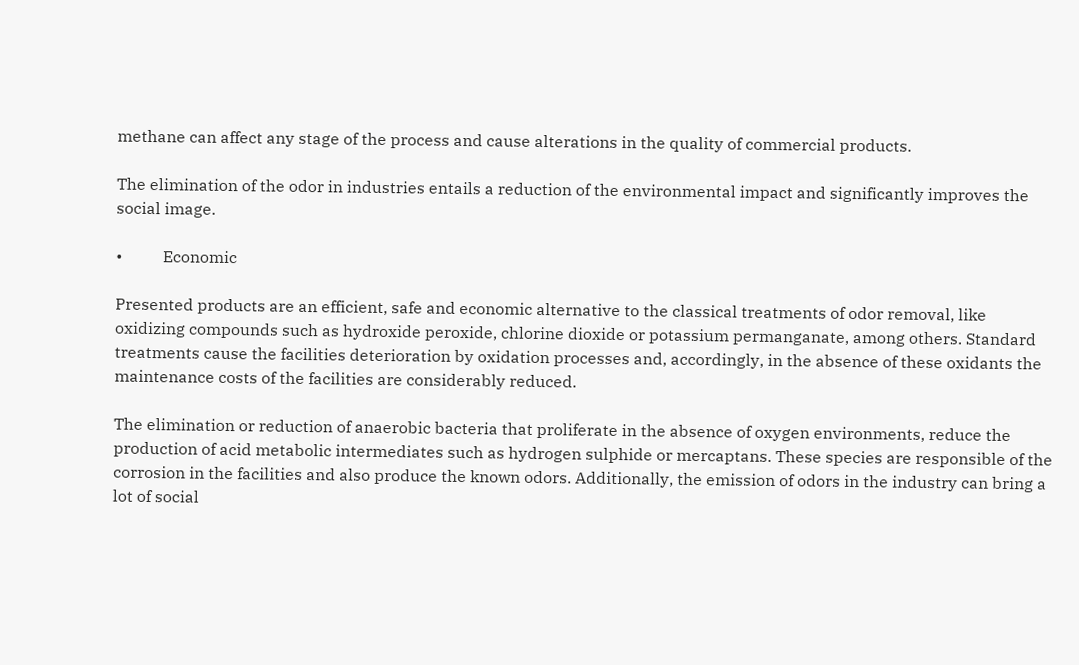methane can affect any stage of the process and cause alterations in the quality of commercial products.

The elimination of the odor in industries entails a reduction of the environmental impact and significantly improves the social image.

•          Economic

Presented products are an efficient, safe and economic alternative to the classical treatments of odor removal, like oxidizing compounds such as hydroxide peroxide, chlorine dioxide or potassium permanganate, among others. Standard treatments cause the facilities deterioration by oxidation processes and, accordingly, in the absence of these oxidants the maintenance costs of the facilities are considerably reduced.

The elimination or reduction of anaerobic bacteria that proliferate in the absence of oxygen environments, reduce the production of acid metabolic intermediates such as hydrogen sulphide or mercaptans. These species are responsible of the corrosion in the facilities and also produce the known odors. Additionally, the emission of odors in the industry can bring a lot of social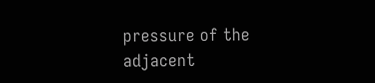pressure of the adjacent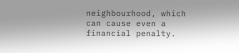neighbourhood, which can cause even a financial penalty.